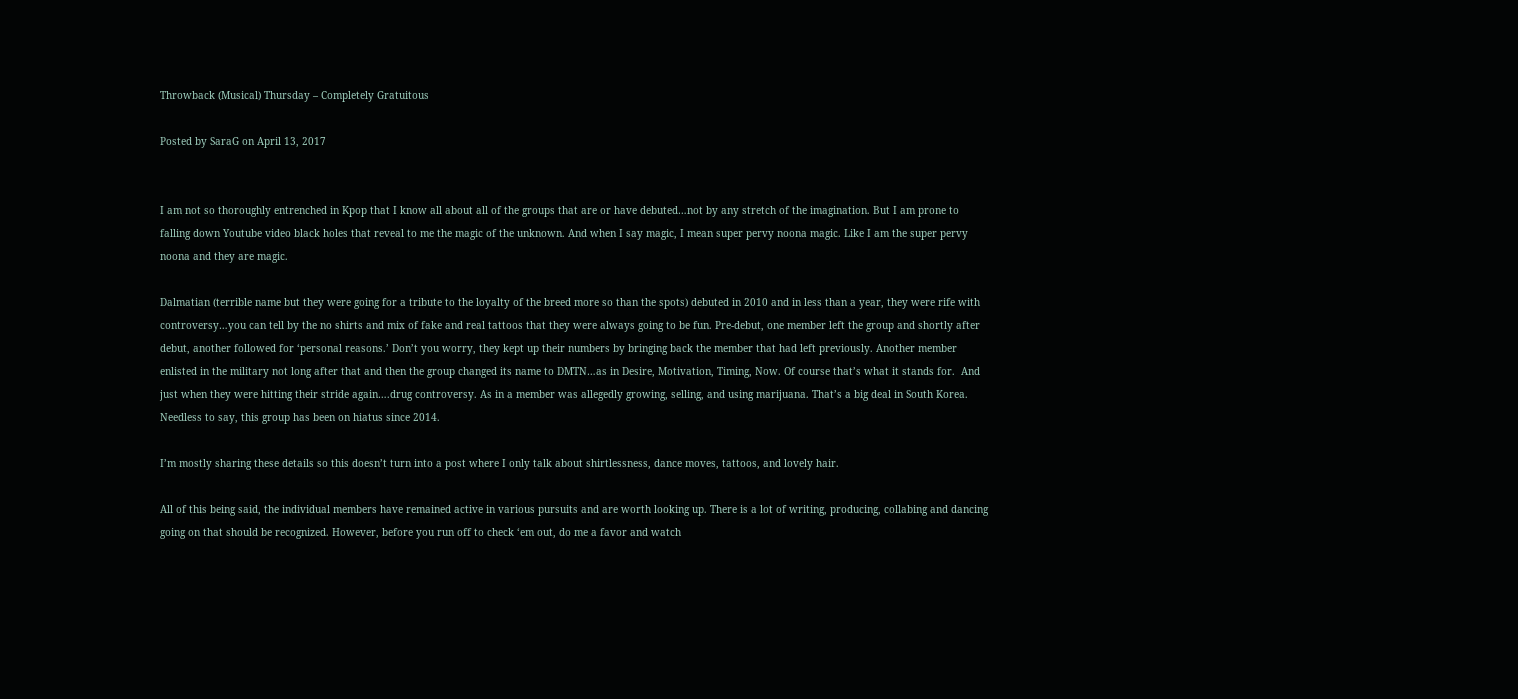Throwback (Musical) Thursday – Completely Gratuitous

Posted by SaraG on April 13, 2017


I am not so thoroughly entrenched in Kpop that I know all about all of the groups that are or have debuted…not by any stretch of the imagination. But I am prone to falling down Youtube video black holes that reveal to me the magic of the unknown. And when I say magic, I mean super pervy noona magic. Like I am the super pervy noona and they are magic.

Dalmatian (terrible name but they were going for a tribute to the loyalty of the breed more so than the spots) debuted in 2010 and in less than a year, they were rife with controversy…you can tell by the no shirts and mix of fake and real tattoos that they were always going to be fun. Pre-debut, one member left the group and shortly after debut, another followed for ‘personal reasons.’ Don’t you worry, they kept up their numbers by bringing back the member that had left previously. Another member enlisted in the military not long after that and then the group changed its name to DMTN…as in Desire, Motivation, Timing, Now. Of course that’s what it stands for.  And just when they were hitting their stride again….drug controversy. As in a member was allegedly growing, selling, and using marijuana. That’s a big deal in South Korea. Needless to say, this group has been on hiatus since 2014.

I’m mostly sharing these details so this doesn’t turn into a post where I only talk about shirtlessness, dance moves, tattoos, and lovely hair.

All of this being said, the individual members have remained active in various pursuits and are worth looking up. There is a lot of writing, producing, collabing and dancing going on that should be recognized. However, before you run off to check ‘em out, do me a favor and watch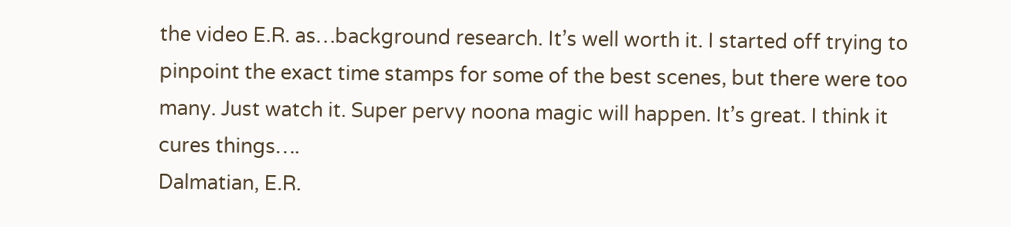the video E.R. as…background research. It’s well worth it. I started off trying to pinpoint the exact time stamps for some of the best scenes, but there were too many. Just watch it. Super pervy noona magic will happen. It’s great. I think it cures things….
Dalmatian, E.R.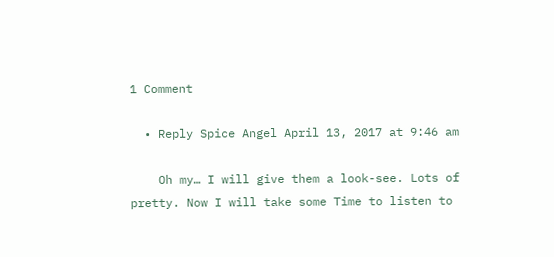1 Comment

  • Reply Spice Angel April 13, 2017 at 9:46 am

    Oh my… I will give them a look-see. Lots of pretty. Now I will take some Time to listen to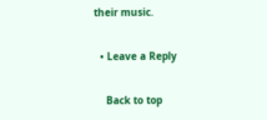their music.

  • Leave a Reply

    Back to top